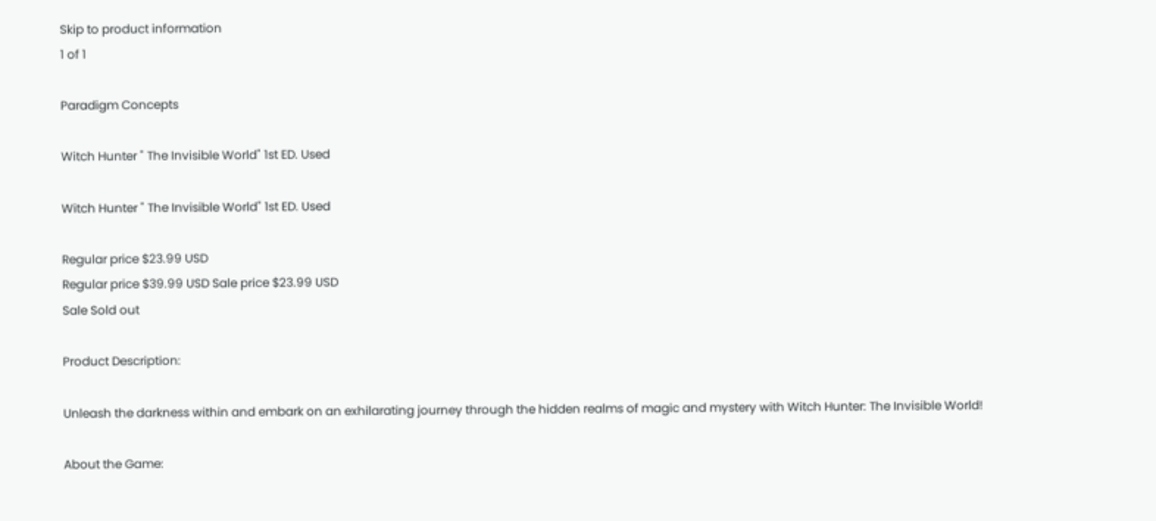Skip to product information
1 of 1

Paradigm Concepts

Witch Hunter " The Invisible World" 1st ED. Used

Witch Hunter " The Invisible World" 1st ED. Used

Regular price $23.99 USD
Regular price $39.99 USD Sale price $23.99 USD
Sale Sold out

Product Description:

Unleash the darkness within and embark on an exhilarating journey through the hidden realms of magic and mystery with Witch Hunter: The Invisible World!

About the Game: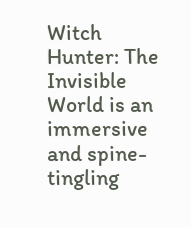Witch Hunter: The Invisible World is an immersive and spine-tingling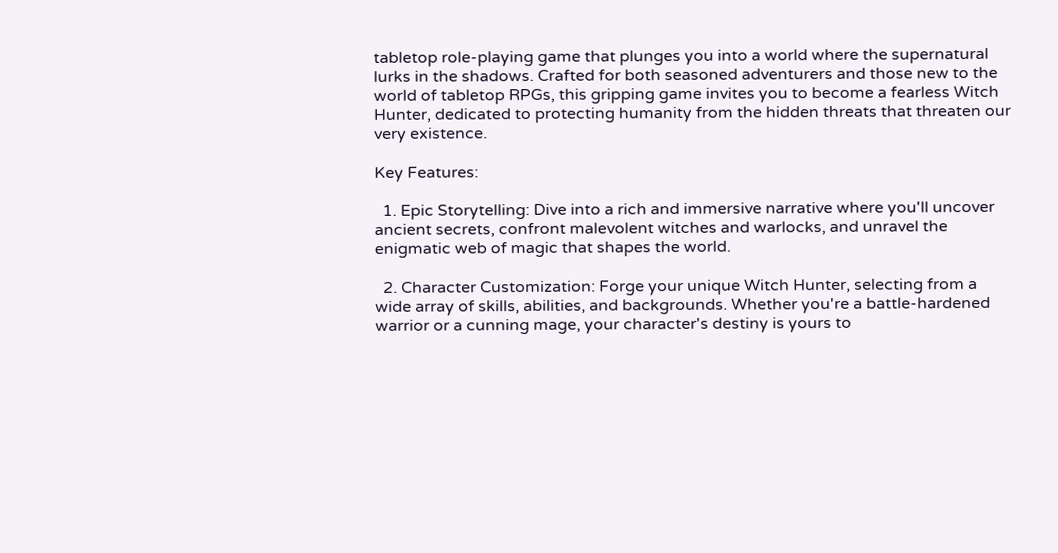tabletop role-playing game that plunges you into a world where the supernatural lurks in the shadows. Crafted for both seasoned adventurers and those new to the world of tabletop RPGs, this gripping game invites you to become a fearless Witch Hunter, dedicated to protecting humanity from the hidden threats that threaten our very existence.

Key Features:

  1. Epic Storytelling: Dive into a rich and immersive narrative where you'll uncover ancient secrets, confront malevolent witches and warlocks, and unravel the enigmatic web of magic that shapes the world.

  2. Character Customization: Forge your unique Witch Hunter, selecting from a wide array of skills, abilities, and backgrounds. Whether you're a battle-hardened warrior or a cunning mage, your character's destiny is yours to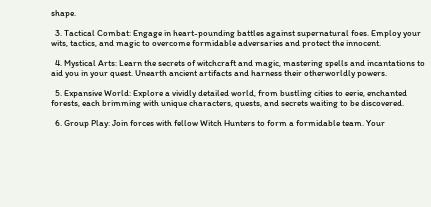shape.

  3. Tactical Combat: Engage in heart-pounding battles against supernatural foes. Employ your wits, tactics, and magic to overcome formidable adversaries and protect the innocent.

  4. Mystical Arts: Learn the secrets of witchcraft and magic, mastering spells and incantations to aid you in your quest. Unearth ancient artifacts and harness their otherworldly powers.

  5. Expansive World: Explore a vividly detailed world, from bustling cities to eerie, enchanted forests, each brimming with unique characters, quests, and secrets waiting to be discovered.

  6. Group Play: Join forces with fellow Witch Hunters to form a formidable team. Your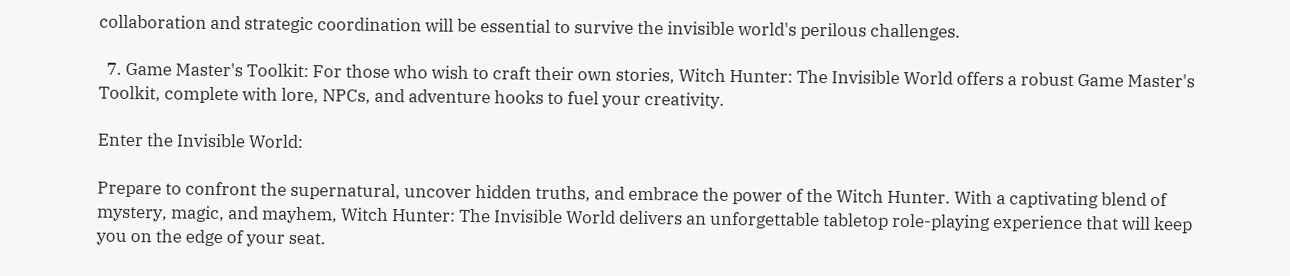collaboration and strategic coordination will be essential to survive the invisible world's perilous challenges.

  7. Game Master's Toolkit: For those who wish to craft their own stories, Witch Hunter: The Invisible World offers a robust Game Master's Toolkit, complete with lore, NPCs, and adventure hooks to fuel your creativity.

Enter the Invisible World:

Prepare to confront the supernatural, uncover hidden truths, and embrace the power of the Witch Hunter. With a captivating blend of mystery, magic, and mayhem, Witch Hunter: The Invisible World delivers an unforgettable tabletop role-playing experience that will keep you on the edge of your seat.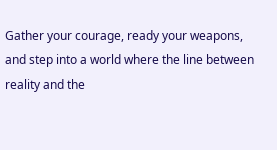Gather your courage, ready your weapons, and step into a world where the line between reality and the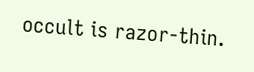occult is razor-thin.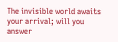The invisible world awaits your arrival; will you answer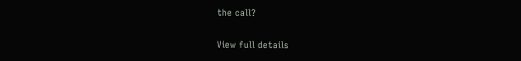the call?

View full details